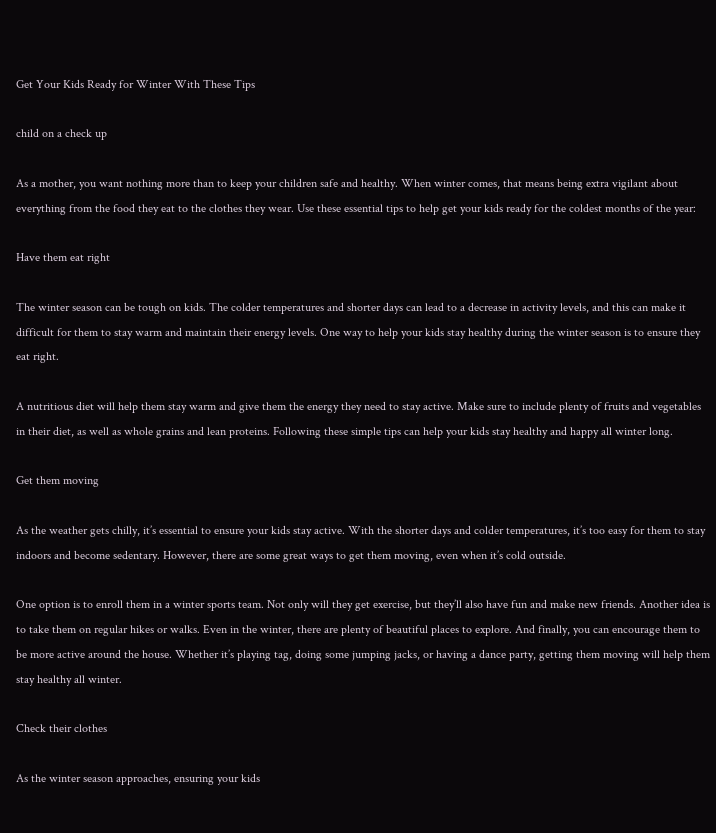Get Your Kids Ready for Winter With These Tips

child on a check up

As a mother, you want nothing more than to keep your children safe and healthy. When winter comes, that means being extra vigilant about everything from the food they eat to the clothes they wear. Use these essential tips to help get your kids ready for the coldest months of the year:

Have them eat right

The winter season can be tough on kids. The colder temperatures and shorter days can lead to a decrease in activity levels, and this can make it difficult for them to stay warm and maintain their energy levels. One way to help your kids stay healthy during the winter season is to ensure they eat right.

A nutritious diet will help them stay warm and give them the energy they need to stay active. Make sure to include plenty of fruits and vegetables in their diet, as well as whole grains and lean proteins. Following these simple tips can help your kids stay healthy and happy all winter long.

Get them moving

As the weather gets chilly, it’s essential to ensure your kids stay active. With the shorter days and colder temperatures, it’s too easy for them to stay indoors and become sedentary. However, there are some great ways to get them moving, even when it’s cold outside.

One option is to enroll them in a winter sports team. Not only will they get exercise, but they’ll also have fun and make new friends. Another idea is to take them on regular hikes or walks. Even in the winter, there are plenty of beautiful places to explore. And finally, you can encourage them to be more active around the house. Whether it’s playing tag, doing some jumping jacks, or having a dance party, getting them moving will help them stay healthy all winter.

Check their clothes

As the winter season approaches, ensuring your kids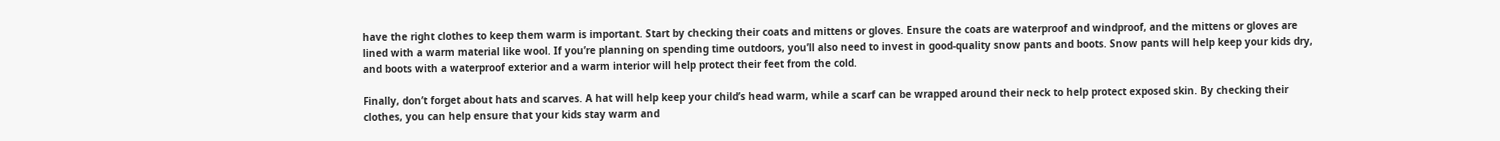have the right clothes to keep them warm is important. Start by checking their coats and mittens or gloves. Ensure the coats are waterproof and windproof, and the mittens or gloves are lined with a warm material like wool. If you’re planning on spending time outdoors, you’ll also need to invest in good-quality snow pants and boots. Snow pants will help keep your kids dry, and boots with a waterproof exterior and a warm interior will help protect their feet from the cold.

Finally, don’t forget about hats and scarves. A hat will help keep your child’s head warm, while a scarf can be wrapped around their neck to help protect exposed skin. By checking their clothes, you can help ensure that your kids stay warm and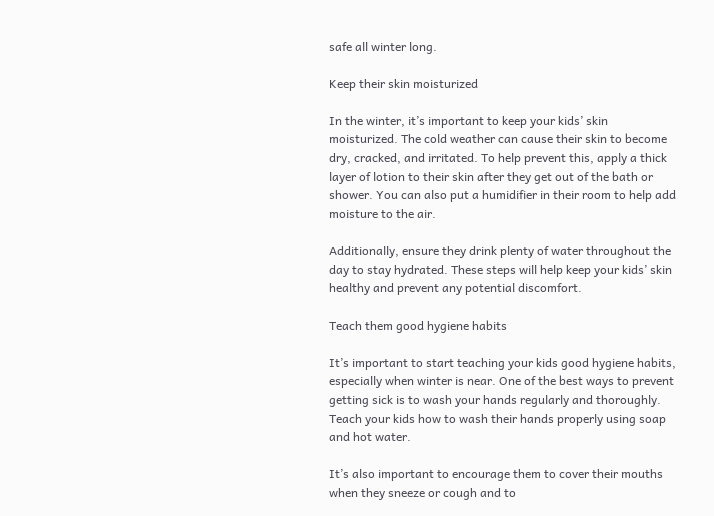safe all winter long.

Keep their skin moisturized

In the winter, it’s important to keep your kids’ skin moisturized. The cold weather can cause their skin to become dry, cracked, and irritated. To help prevent this, apply a thick layer of lotion to their skin after they get out of the bath or shower. You can also put a humidifier in their room to help add moisture to the air.

Additionally, ensure they drink plenty of water throughout the day to stay hydrated. These steps will help keep your kids’ skin healthy and prevent any potential discomfort.

Teach them good hygiene habits

It’s important to start teaching your kids good hygiene habits, especially when winter is near. One of the best ways to prevent getting sick is to wash your hands regularly and thoroughly. Teach your kids how to wash their hands properly using soap and hot water.

It’s also important to encourage them to cover their mouths when they sneeze or cough and to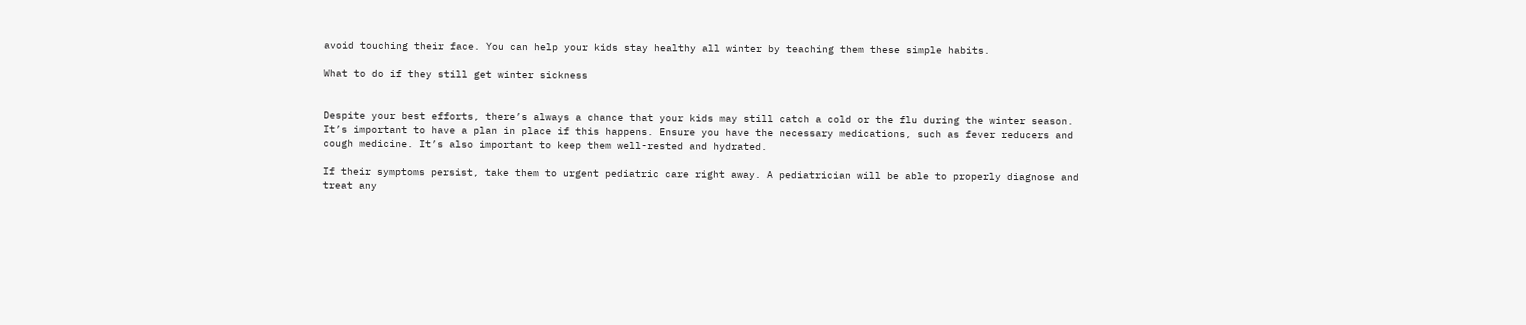avoid touching their face. You can help your kids stay healthy all winter by teaching them these simple habits.

What to do if they still get winter sickness


Despite your best efforts, there’s always a chance that your kids may still catch a cold or the flu during the winter season. It’s important to have a plan in place if this happens. Ensure you have the necessary medications, such as fever reducers and cough medicine. It’s also important to keep them well-rested and hydrated.

If their symptoms persist, take them to urgent pediatric care right away. A pediatrician will be able to properly diagnose and treat any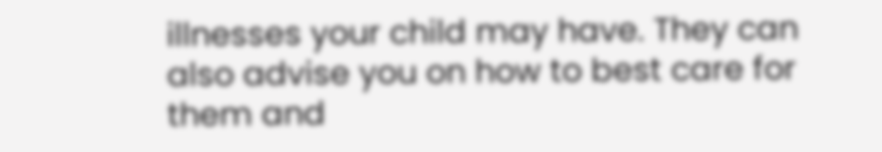illnesses your child may have. They can also advise you on how to best care for them and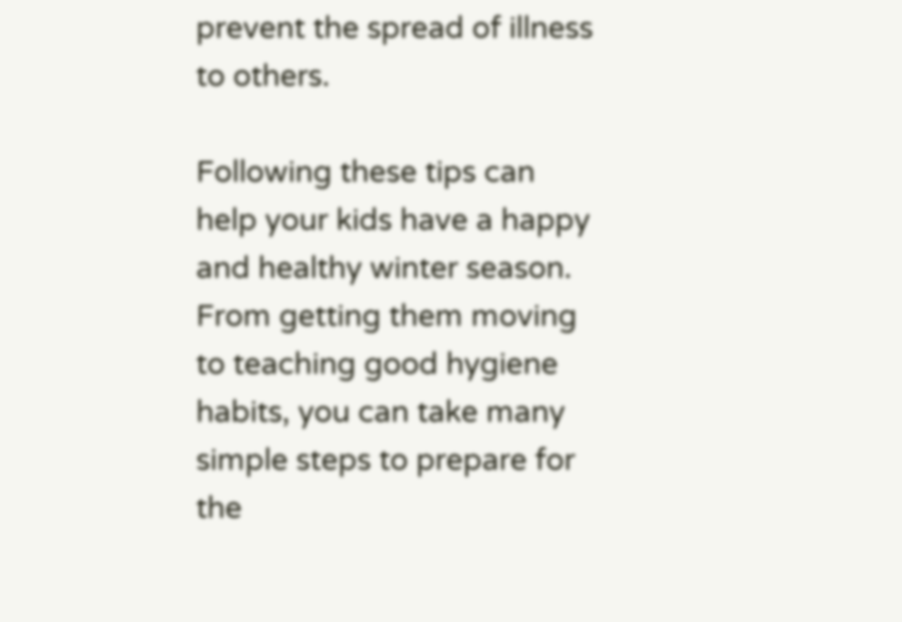prevent the spread of illness to others.

Following these tips can help your kids have a happy and healthy winter season. From getting them moving to teaching good hygiene habits, you can take many simple steps to prepare for the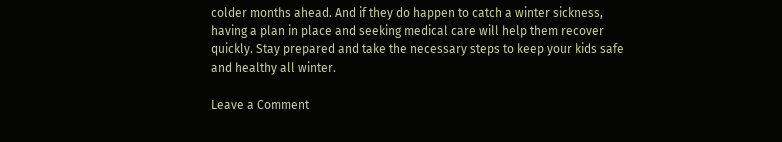colder months ahead. And if they do happen to catch a winter sickness, having a plan in place and seeking medical care will help them recover quickly. Stay prepared and take the necessary steps to keep your kids safe and healthy all winter.

Leave a Comment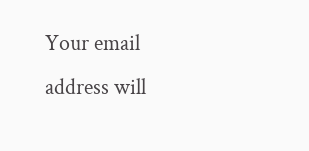Your email address will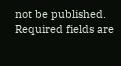not be published. Required fields are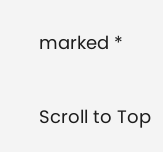marked *

Scroll to Top